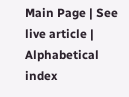Main Page | See live article | Alphabetical index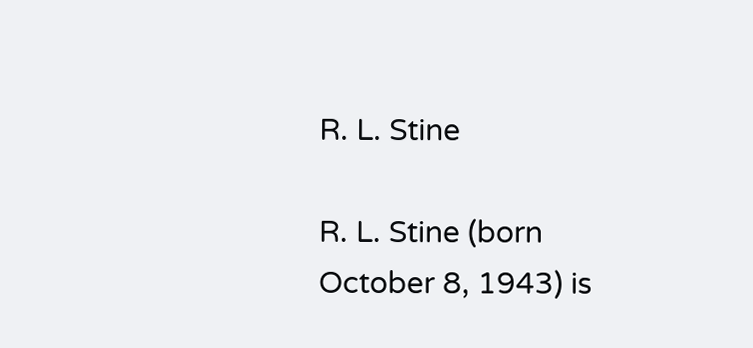R. L. Stine

R. L. Stine (born October 8, 1943) is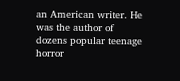an American writer. He was the author of dozens popular teenage horror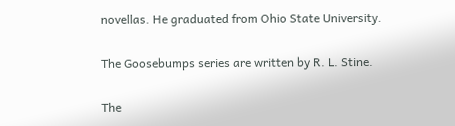novellas. He graduated from Ohio State University.

The Goosebumps series are written by R. L. Stine.

The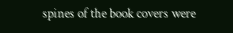spines of the book covers were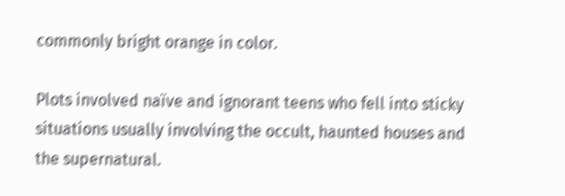commonly bright orange in color.

Plots involved naïve and ignorant teens who fell into sticky situations usually involving the occult, haunted houses and the supernatural.